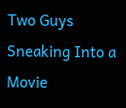Two Guys Sneaking Into a Movie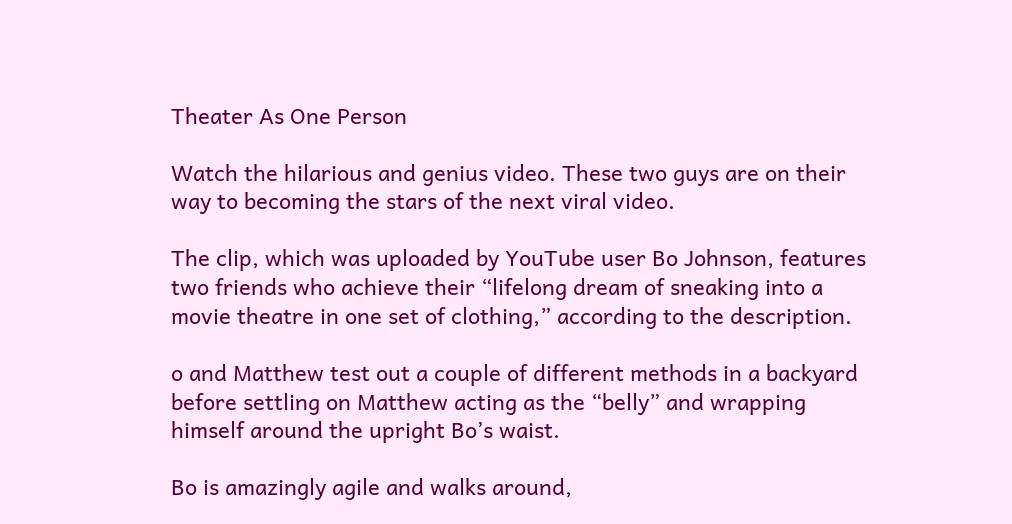Theater As One Person

Watch the hilarious and genius video. These two guys are on their way to becoming the stars of the next viral video.

The clip, which was uploaded by YouTube user Bo Johnson, features two friends who achieve their “lifelong dream of sneaking into a movie theatre in one set of clothing,” according to the description.

o and Matthew test out a couple of different methods in a backyard before settling on Matthew acting as the “belly” and wrapping himself around the upright Bo’s waist.

Bo is amazingly agile and walks around,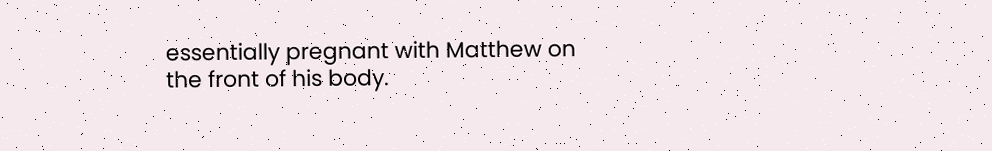essentially pregnant with Matthew on the front of his body.